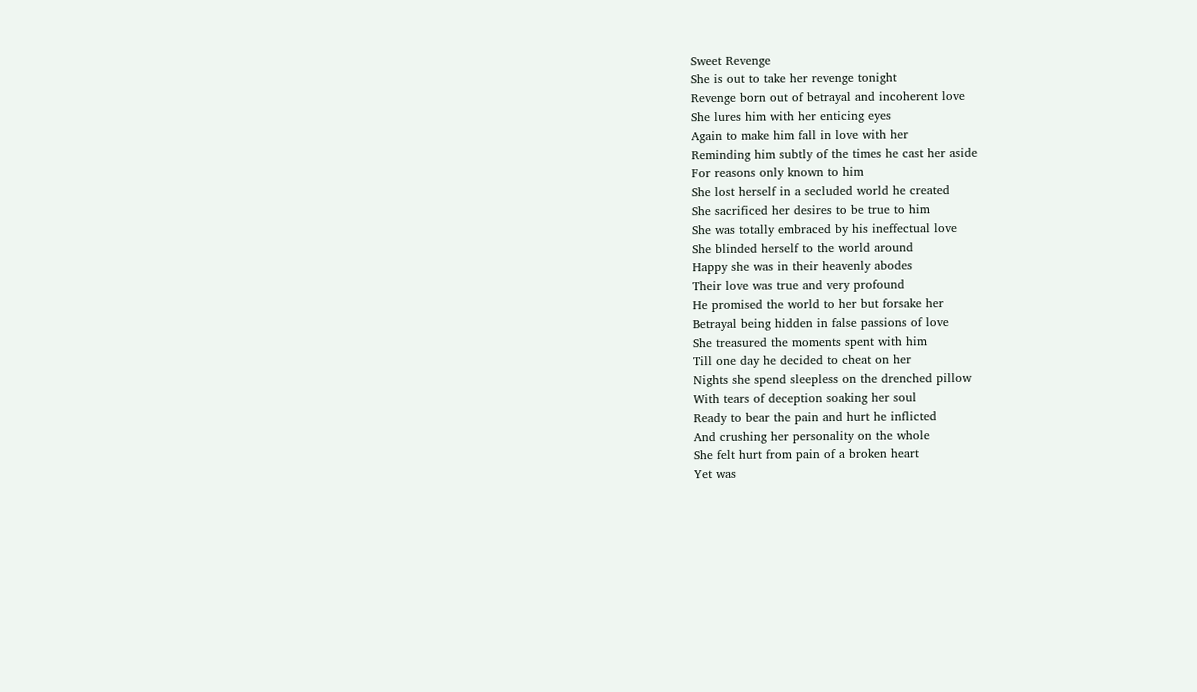Sweet Revenge
She is out to take her revenge tonight
Revenge born out of betrayal and incoherent love
She lures him with her enticing eyes
Again to make him fall in love with her
Reminding him subtly of the times he cast her aside
For reasons only known to him
She lost herself in a secluded world he created
She sacrificed her desires to be true to him
She was totally embraced by his ineffectual love
She blinded herself to the world around
Happy she was in their heavenly abodes
Their love was true and very profound
He promised the world to her but forsake her
Betrayal being hidden in false passions of love
She treasured the moments spent with him
Till one day he decided to cheat on her
Nights she spend sleepless on the drenched pillow
With tears of deception soaking her soul
Ready to bear the pain and hurt he inflicted
And crushing her personality on the whole
She felt hurt from pain of a broken heart
Yet was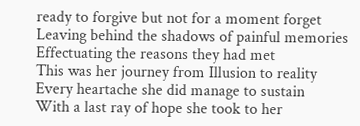ready to forgive but not for a moment forget
Leaving behind the shadows of painful memories
Effectuating the reasons they had met
This was her journey from Illusion to reality
Every heartache she did manage to sustain
With a last ray of hope she took to her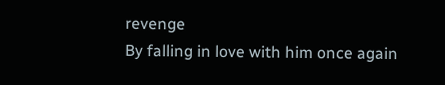revenge
By falling in love with him once again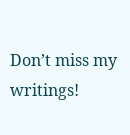Don’t miss my writings!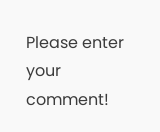Please enter your comment!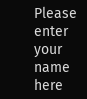Please enter your name here